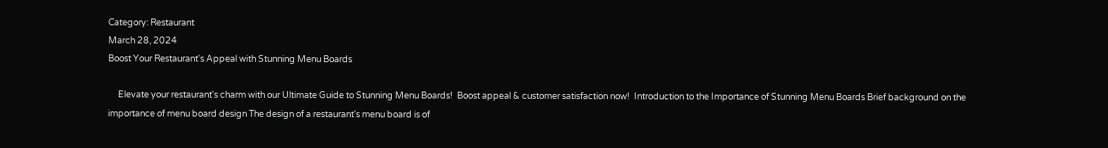Category: Restaurant
March 28, 2024
Boost Your Restaurant's Appeal with Stunning Menu Boards

     Elevate your restaurant's charm with our Ultimate Guide to Stunning Menu Boards!  Boost appeal & customer satisfaction now!  Introduction to the Importance of Stunning Menu Boards Brief background on the importance of menu board design The design of a restaurant's menu board is of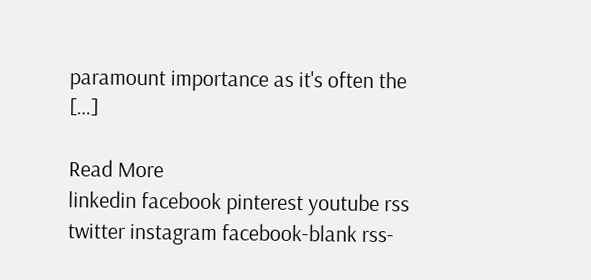paramount importance as it's often the […]

Read More
linkedin facebook pinterest youtube rss twitter instagram facebook-blank rss-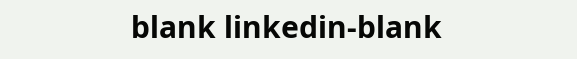blank linkedin-blank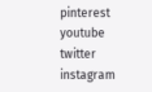pinterest youtube twitter instagram